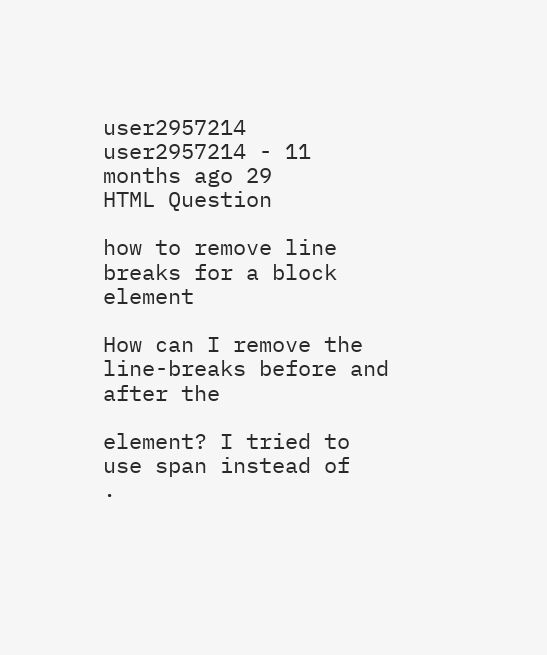user2957214 user2957214 - 11 months ago 29
HTML Question

how to remove line breaks for a block element

How can I remove the line-breaks before and after the

element? I tried to use span instead of
.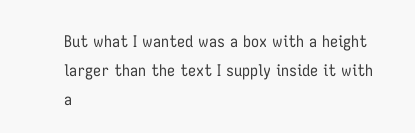But what I wanted was a box with a height larger than the text I supply inside it with a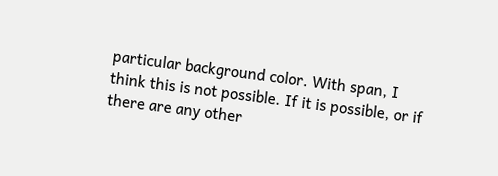particular background color. With span, I think this is not possible. If it is possible, or if there are any other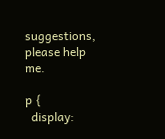suggestions, please help me.

p {
  display: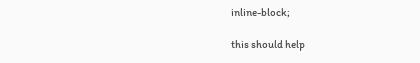inline-block;

this should help